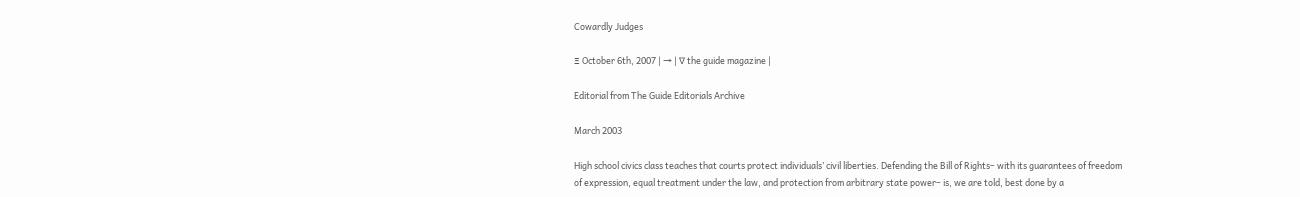Cowardly Judges

Ξ October 6th, 2007 | → | ∇ the guide magazine |

Editorial from The Guide Editorials Archive

March 2003

High school civics class teaches that courts protect individuals’ civil liberties. Defending the Bill of Rights– with its guarantees of freedom of expression, equal treatment under the law, and protection from arbitrary state power– is, we are told, best done by a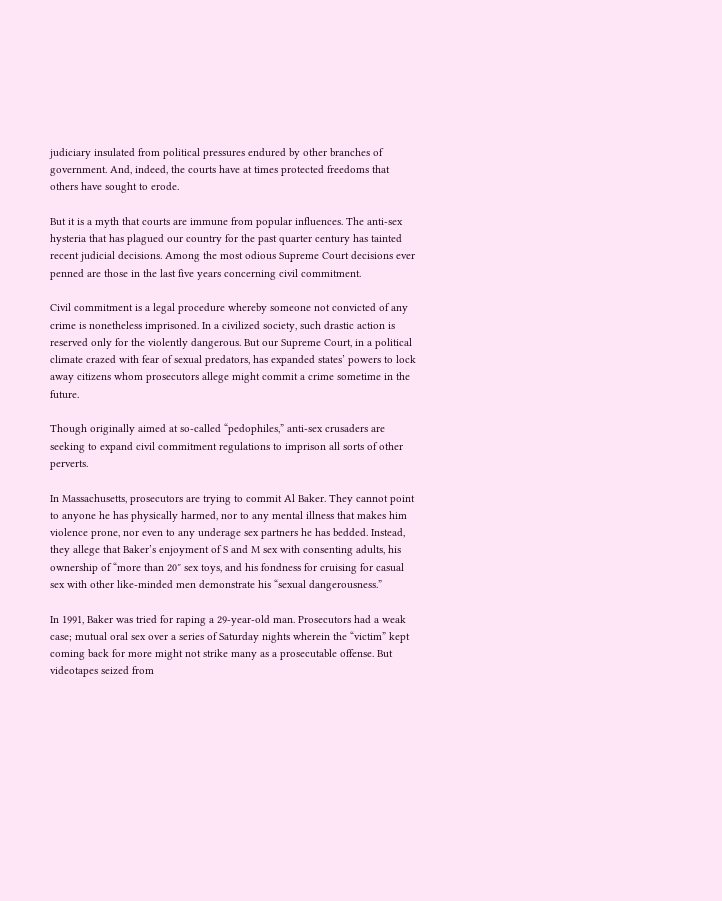judiciary insulated from political pressures endured by other branches of government. And, indeed, the courts have at times protected freedoms that others have sought to erode.

But it is a myth that courts are immune from popular influences. The anti-sex hysteria that has plagued our country for the past quarter century has tainted recent judicial decisions. Among the most odious Supreme Court decisions ever penned are those in the last five years concerning civil commitment.

Civil commitment is a legal procedure whereby someone not convicted of any crime is nonetheless imprisoned. In a civilized society, such drastic action is reserved only for the violently dangerous. But our Supreme Court, in a political climate crazed with fear of sexual predators, has expanded states’ powers to lock away citizens whom prosecutors allege might commit a crime sometime in the future.

Though originally aimed at so-called “pedophiles,” anti-sex crusaders are seeking to expand civil commitment regulations to imprison all sorts of other perverts.

In Massachusetts, prosecutors are trying to commit Al Baker. They cannot point to anyone he has physically harmed, nor to any mental illness that makes him violence prone, nor even to any underage sex partners he has bedded. Instead, they allege that Baker’s enjoyment of S and M sex with consenting adults, his ownership of “more than 20″ sex toys, and his fondness for cruising for casual sex with other like-minded men demonstrate his “sexual dangerousness.”

In 1991, Baker was tried for raping a 29-year-old man. Prosecutors had a weak case; mutual oral sex over a series of Saturday nights wherein the “victim” kept coming back for more might not strike many as a prosecutable offense. But videotapes seized from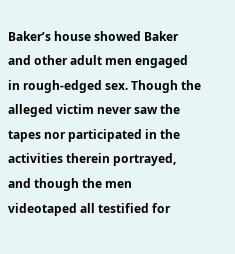Baker’s house showed Baker and other adult men engaged in rough-edged sex. Though the alleged victim never saw the tapes nor participated in the activities therein portrayed, and though the men videotaped all testified for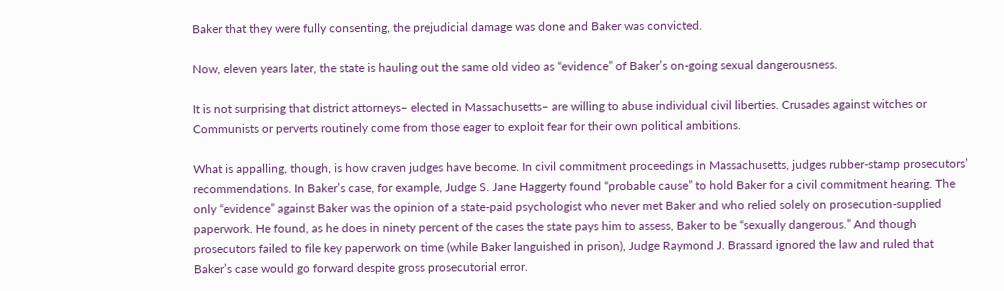Baker that they were fully consenting, the prejudicial damage was done and Baker was convicted.

Now, eleven years later, the state is hauling out the same old video as “evidence” of Baker’s on-going sexual dangerousness.

It is not surprising that district attorneys– elected in Massachusetts– are willing to abuse individual civil liberties. Crusades against witches or Communists or perverts routinely come from those eager to exploit fear for their own political ambitions.

What is appalling, though, is how craven judges have become. In civil commitment proceedings in Massachusetts, judges rubber-stamp prosecutors’ recommendations. In Baker’s case, for example, Judge S. Jane Haggerty found “probable cause” to hold Baker for a civil commitment hearing. The only “evidence” against Baker was the opinion of a state-paid psychologist who never met Baker and who relied solely on prosecution-supplied paperwork. He found, as he does in ninety percent of the cases the state pays him to assess, Baker to be “sexually dangerous.” And though prosecutors failed to file key paperwork on time (while Baker languished in prison), Judge Raymond J. Brassard ignored the law and ruled that Baker’s case would go forward despite gross prosecutorial error.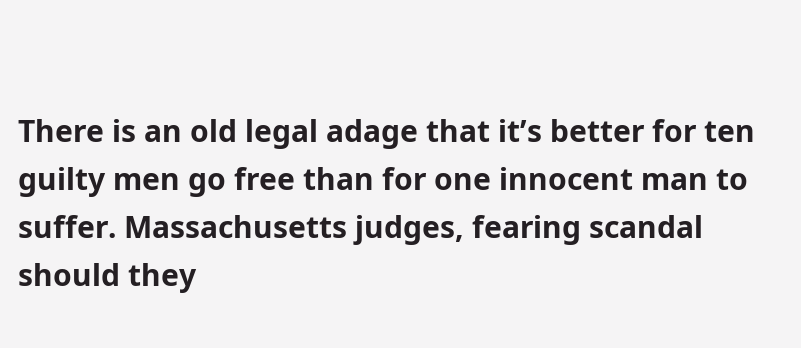There is an old legal adage that it’s better for ten guilty men go free than for one innocent man to suffer. Massachusetts judges, fearing scandal should they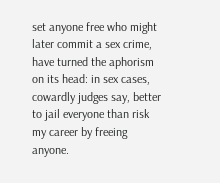set anyone free who might later commit a sex crime, have turned the aphorism on its head: in sex cases, cowardly judges say, better to jail everyone than risk my career by freeing anyone.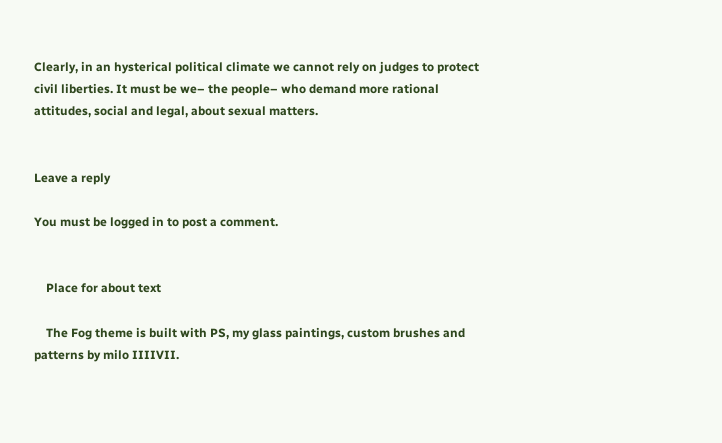Clearly, in an hysterical political climate we cannot rely on judges to protect civil liberties. It must be we– the people– who demand more rational attitudes, social and legal, about sexual matters.


Leave a reply

You must be logged in to post a comment.


    Place for about text

    The Fog theme is built with PS, my glass paintings, custom brushes and patterns by milo IIIIVII.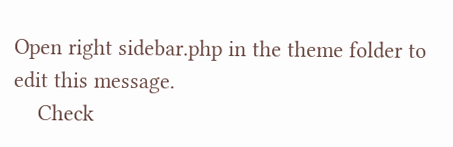Open right sidebar.php in the theme folder to edit this message.
    Check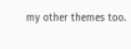my other themes too.